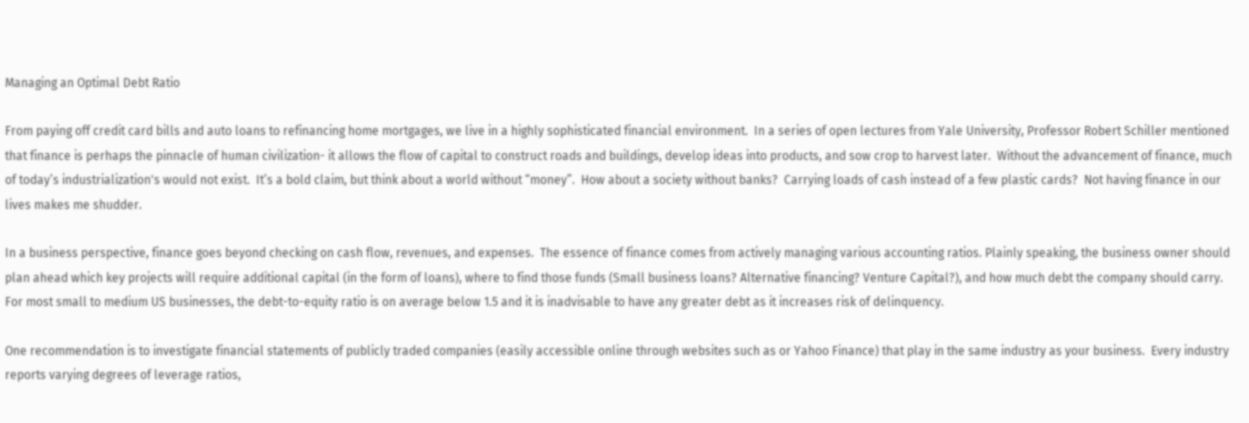Managing an Optimal Debt Ratio

From paying off credit card bills and auto loans to refinancing home mortgages, we live in a highly sophisticated financial environment.  In a series of open lectures from Yale University, Professor Robert Schiller mentioned that finance is perhaps the pinnacle of human civilization- it allows the flow of capital to construct roads and buildings, develop ideas into products, and sow crop to harvest later.  Without the advancement of finance, much of today’s industrialization's would not exist.  It’s a bold claim, but think about a world without “money”.  How about a society without banks?  Carrying loads of cash instead of a few plastic cards?  Not having finance in our lives makes me shudder.

In a business perspective, finance goes beyond checking on cash flow, revenues, and expenses.  The essence of finance comes from actively managing various accounting ratios. Plainly speaking, the business owner should plan ahead which key projects will require additional capital (in the form of loans), where to find those funds (Small business loans? Alternative financing? Venture Capital?), and how much debt the company should carry.  For most small to medium US businesses, the debt-to-equity ratio is on average below 1.5 and it is inadvisable to have any greater debt as it increases risk of delinquency.

One recommendation is to investigate financial statements of publicly traded companies (easily accessible online through websites such as or Yahoo Finance) that play in the same industry as your business.  Every industry reports varying degrees of leverage ratios,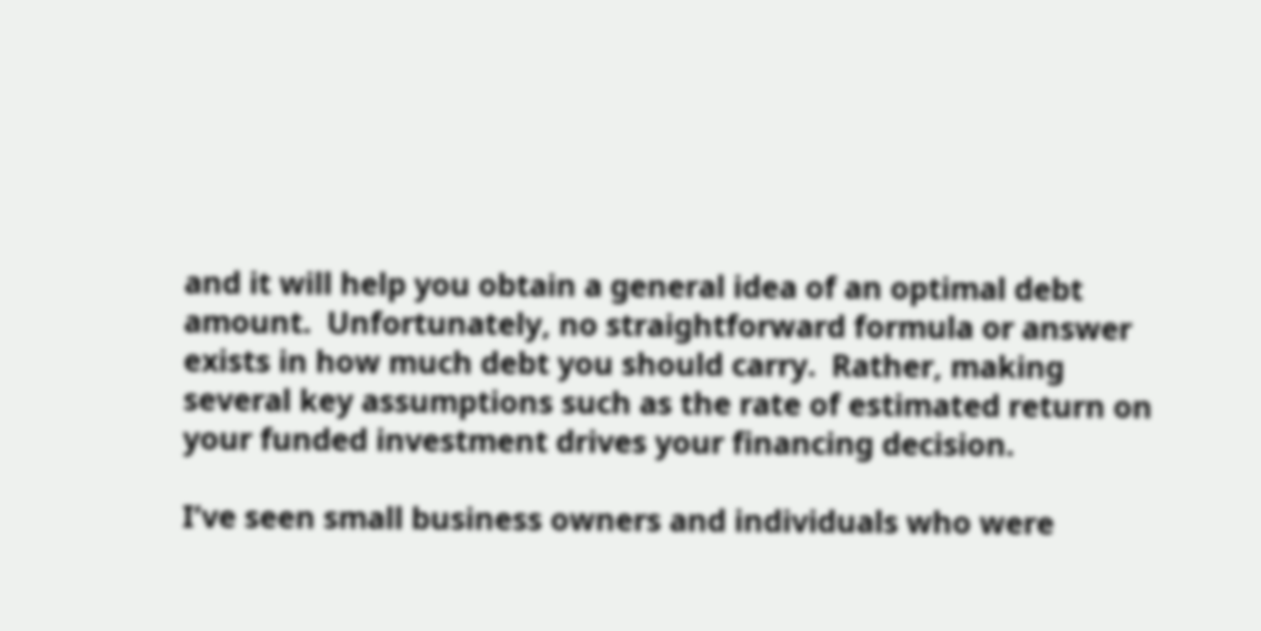and it will help you obtain a general idea of an optimal debt amount.  Unfortunately, no straightforward formula or answer exists in how much debt you should carry.  Rather, making several key assumptions such as the rate of estimated return on your funded investment drives your financing decision.

I’ve seen small business owners and individuals who were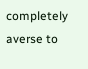completely averse to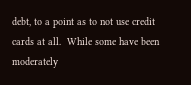debt, to a point as to not use credit cards at all.  While some have been moderately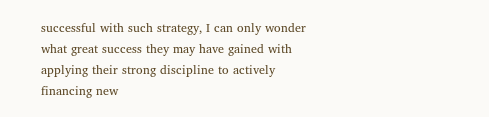successful with such strategy, I can only wonder what great success they may have gained with applying their strong discipline to actively financing new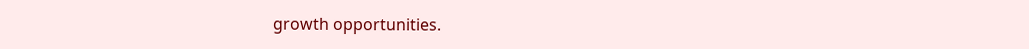growth opportunities.